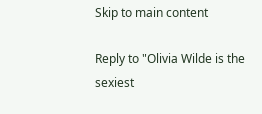Skip to main content

Reply to "Olivia Wilde is the sexiest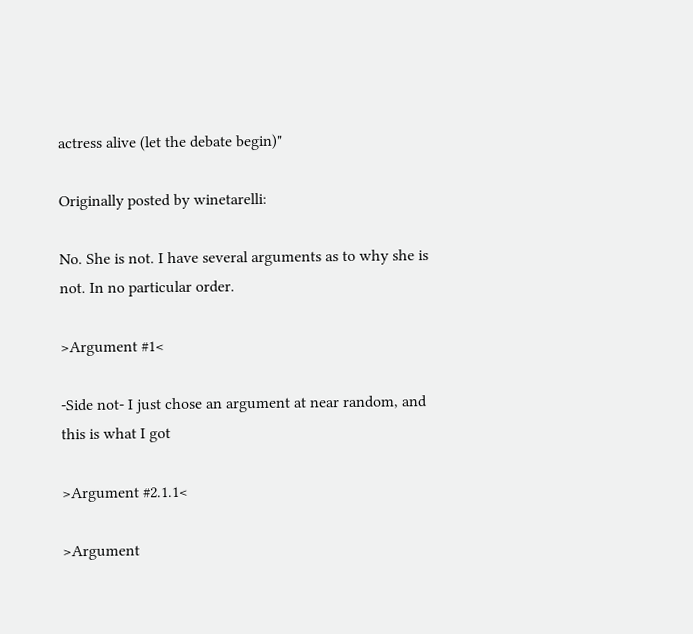actress alive (let the debate begin)"

Originally posted by winetarelli:

No. She is not. I have several arguments as to why she is not. In no particular order.

>Argument #1<

-Side not- I just chose an argument at near random, and this is what I got

>Argument #2.1.1<

>Argument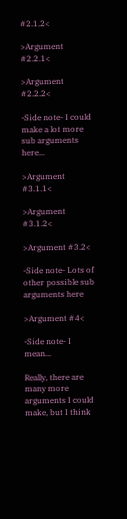#2.1.2<

>Argument #2.2.1<

>Argument #2.2.2<

-Side note- I could make a lot more sub arguments here...

>Argument #3.1.1<

>Argument #3.1.2<

>Argument #3.2<

-Side note- Lots of other possible sub arguments here

>Argument #4<

-Side note- I mean...

Really, there are many more arguments I could make, but I think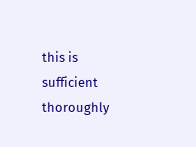this is sufficient thoroughly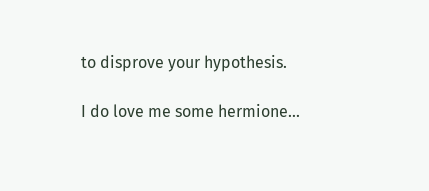to disprove your hypothesis.

I do love me some hermione...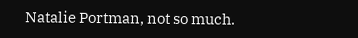Natalie Portman, not so much.